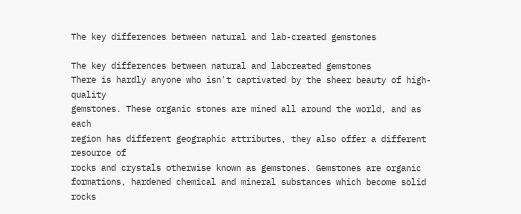The key differences between natural and lab-created gemstones

The key differences between natural and labcreated gemstones
There is hardly anyone who isn't captivated by the sheer beauty of high-quality
gemstones. These organic stones are mined all around the world, and as each
region has different geographic attributes, they also offer a different resource of
rocks and crystals otherwise known as gemstones. Gemstones are organic
formations, hardened chemical and mineral substances which become solid rocks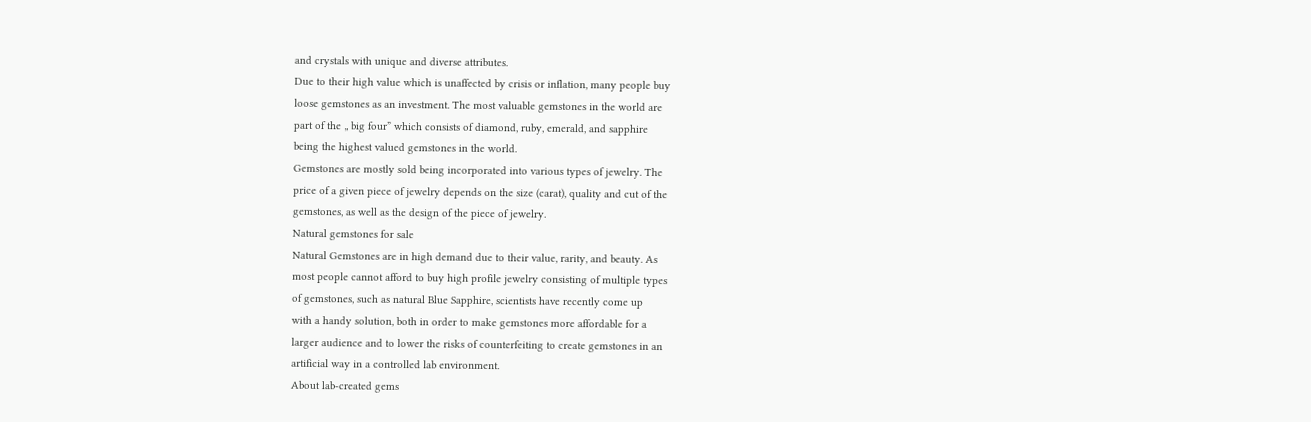and crystals with unique and diverse attributes.
Due to their high value which is unaffected by crisis or inflation, many people buy
loose gemstones as an investment. The most valuable gemstones in the world are
part of the „ big four” which consists of diamond, ruby, emerald, and sapphire
being the highest valued gemstones in the world.
Gemstones are mostly sold being incorporated into various types of jewelry. The
price of a given piece of jewelry depends on the size (carat), quality and cut of the
gemstones, as well as the design of the piece of jewelry.
Natural gemstones for sale
Natural Gemstones are in high demand due to their value, rarity, and beauty. As
most people cannot afford to buy high profile jewelry consisting of multiple types
of gemstones, such as natural Blue Sapphire, scientists have recently come up
with a handy solution, both in order to make gemstones more affordable for a
larger audience and to lower the risks of counterfeiting to create gemstones in an
artificial way in a controlled lab environment.
About lab-created gems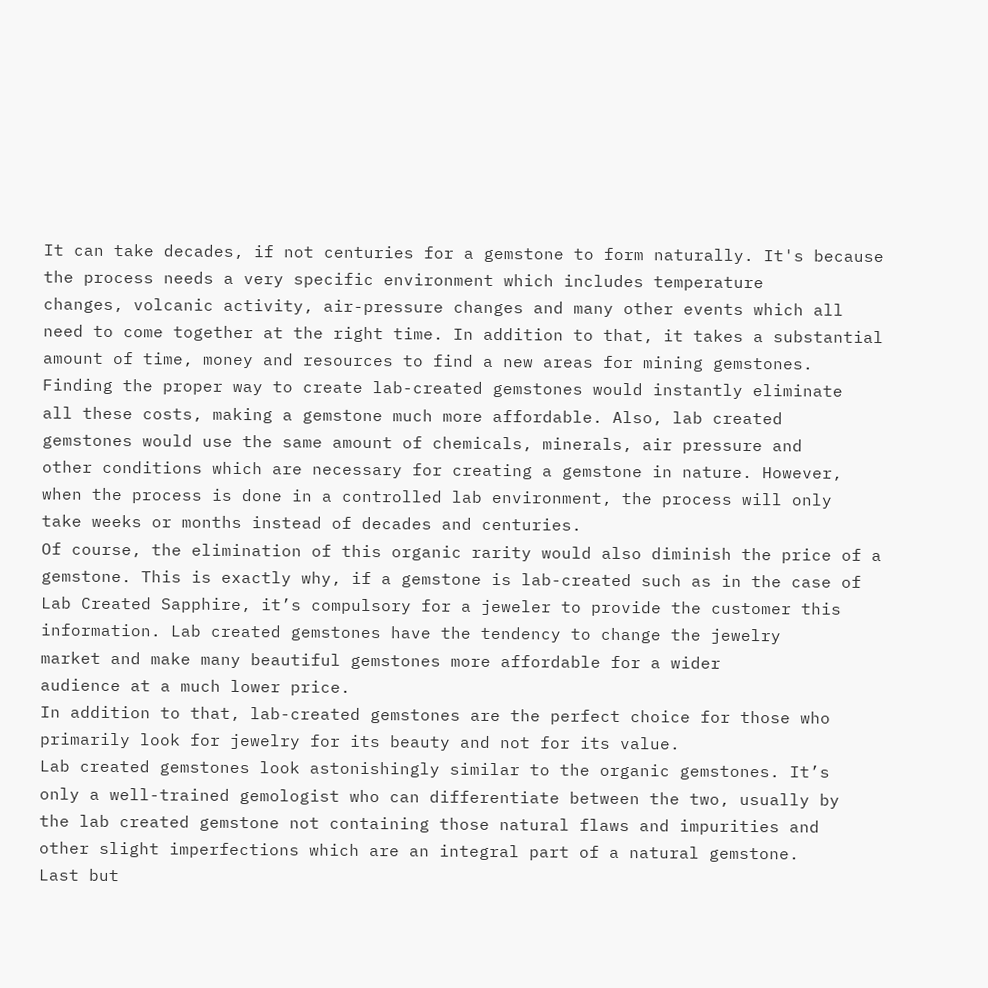It can take decades, if not centuries for a gemstone to form naturally. It's because
the process needs a very specific environment which includes temperature
changes, volcanic activity, air-pressure changes and many other events which all
need to come together at the right time. In addition to that, it takes a substantial
amount of time, money and resources to find a new areas for mining gemstones.
Finding the proper way to create lab-created gemstones would instantly eliminate
all these costs, making a gemstone much more affordable. Also, lab created
gemstones would use the same amount of chemicals, minerals, air pressure and
other conditions which are necessary for creating a gemstone in nature. However,
when the process is done in a controlled lab environment, the process will only
take weeks or months instead of decades and centuries.
Of course, the elimination of this organic rarity would also diminish the price of a
gemstone. This is exactly why, if a gemstone is lab-created such as in the case of
Lab Created Sapphire, it’s compulsory for a jeweler to provide the customer this
information. Lab created gemstones have the tendency to change the jewelry
market and make many beautiful gemstones more affordable for a wider
audience at a much lower price.
In addition to that, lab-created gemstones are the perfect choice for those who
primarily look for jewelry for its beauty and not for its value.
Lab created gemstones look astonishingly similar to the organic gemstones. It’s
only a well-trained gemologist who can differentiate between the two, usually by
the lab created gemstone not containing those natural flaws and impurities and
other slight imperfections which are an integral part of a natural gemstone.
Last but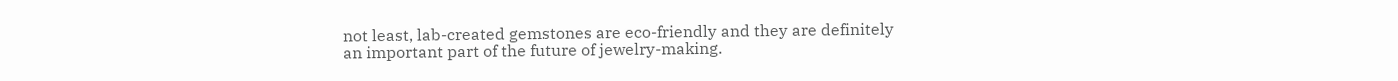not least, lab-created gemstones are eco-friendly and they are definitely
an important part of the future of jewelry-making.